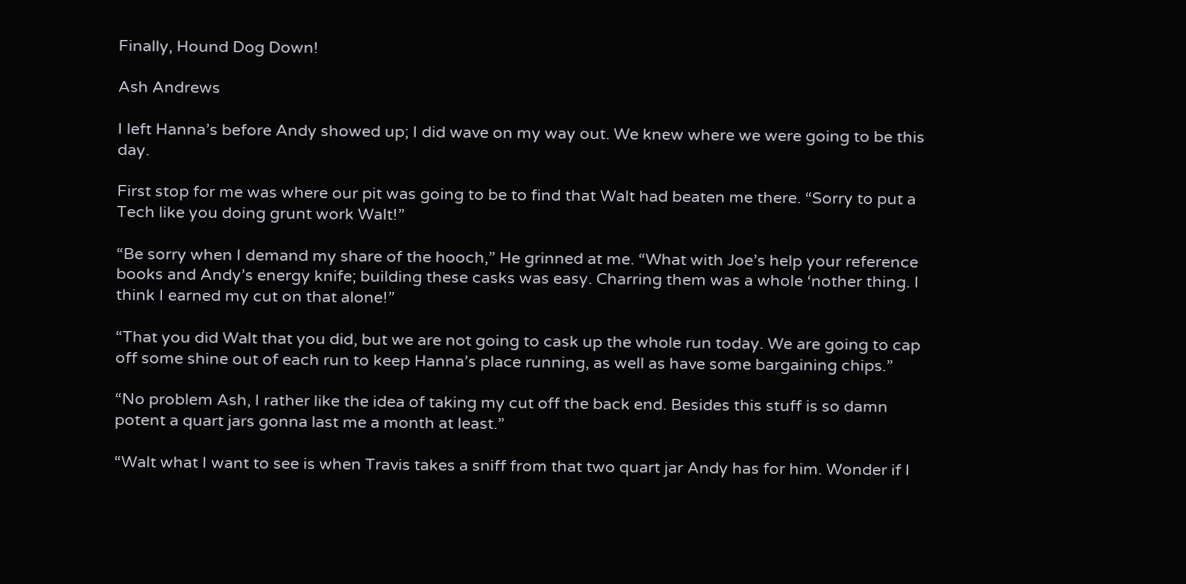Finally, Hound Dog Down!

Ash Andrews

I left Hanna’s before Andy showed up; I did wave on my way out. We knew where we were going to be this day.

First stop for me was where our pit was going to be to find that Walt had beaten me there. “Sorry to put a Tech like you doing grunt work Walt!”

“Be sorry when I demand my share of the hooch,” He grinned at me. “What with Joe’s help your reference books and Andy’s energy knife; building these casks was easy. Charring them was a whole ‘nother thing. I think I earned my cut on that alone!”

“That you did Walt that you did, but we are not going to cask up the whole run today. We are going to cap off some shine out of each run to keep Hanna’s place running, as well as have some bargaining chips.”

“No problem Ash, I rather like the idea of taking my cut off the back end. Besides this stuff is so damn potent a quart jars gonna last me a month at least.”

“Walt what I want to see is when Travis takes a sniff from that two quart jar Andy has for him. Wonder if I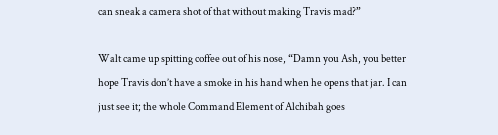can sneak a camera shot of that without making Travis mad?”

Walt came up spitting coffee out of his nose, “Damn you Ash, you better hope Travis don’t have a smoke in his hand when he opens that jar. I can just see it; the whole Command Element of Alchibah goes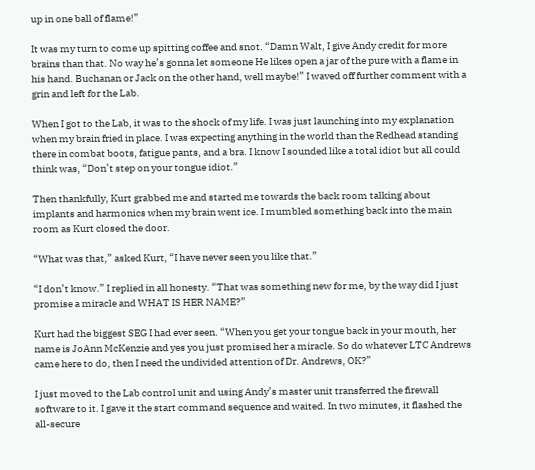up in one ball of flame!”

It was my turn to come up spitting coffee and snot. “Damn Walt, I give Andy credit for more brains than that. No way he’s gonna let someone He likes open a jar of the pure with a flame in his hand. Buchanan or Jack on the other hand, well maybe!” I waved off further comment with a grin and left for the Lab.

When I got to the Lab, it was to the shock of my life. I was just launching into my explanation when my brain fried in place. I was expecting anything in the world than the Redhead standing there in combat boots, fatigue pants, and a bra. I know I sounded like a total idiot but all could think was, “Don’t step on your tongue idiot.”

Then thankfully, Kurt grabbed me and started me towards the back room talking about implants and harmonics when my brain went ice. I mumbled something back into the main room as Kurt closed the door.

“What was that,” asked Kurt, “I have never seen you like that.”

“I don’t know.” I replied in all honesty. “That was something new for me, by the way did I just promise a miracle and WHAT IS HER NAME?”

Kurt had the biggest SEG I had ever seen. “When you get your tongue back in your mouth, her name is JoAnn McKenzie and yes you just promised her a miracle. So do whatever LTC Andrews came here to do, then I need the undivided attention of Dr. Andrews, OK?”

I just moved to the Lab control unit and using Andy’s master unit transferred the firewall software to it. I gave it the start command sequence and waited. In two minutes, it flashed the all-secure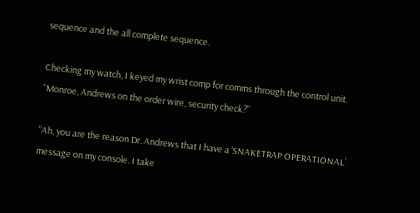sequence and the all complete sequence.

Checking my watch, I keyed my wrist comp for comms through the control unit. “Monroe, Andrews on the order wire, security check?”

“Ah, you are the reason Dr. Andrews that I have a ‘SNAKETRAP OPERATIONAL’ message on my console. I take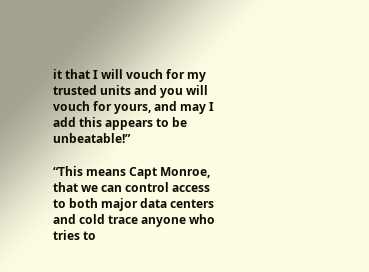it that I will vouch for my trusted units and you will vouch for yours, and may I add this appears to be unbeatable!”

“This means Capt Monroe, that we can control access to both major data centers and cold trace anyone who tries to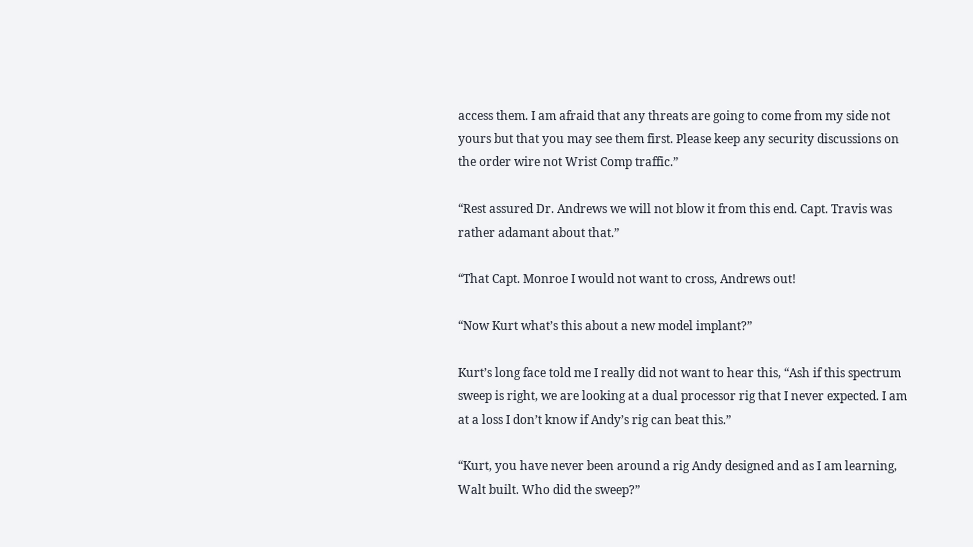access them. I am afraid that any threats are going to come from my side not yours but that you may see them first. Please keep any security discussions on the order wire not Wrist Comp traffic.”

“Rest assured Dr. Andrews we will not blow it from this end. Capt. Travis was rather adamant about that.”

“That Capt. Monroe I would not want to cross, Andrews out!

“Now Kurt what’s this about a new model implant?”

Kurt’s long face told me I really did not want to hear this, “Ash if this spectrum sweep is right, we are looking at a dual processor rig that I never expected. I am at a loss I don’t know if Andy’s rig can beat this.”

“Kurt, you have never been around a rig Andy designed and as I am learning, Walt built. Who did the sweep?”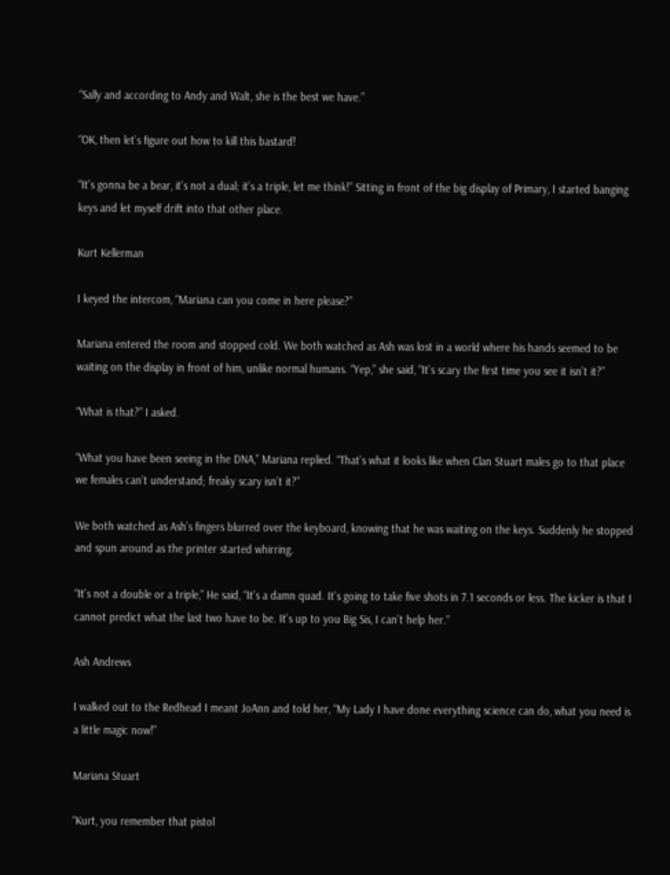“Sally and according to Andy and Walt, she is the best we have.”

“OK, then let’s figure out how to kill this bastard!

“It’s gonna be a bear, it’s not a dual; it’s a triple, let me think!” Sitting in front of the big display of Primary, I started banging keys and let myself drift into that other place.

Kurt Kellerman

I keyed the intercom, “Mariana can you come in here please?”

Mariana entered the room and stopped cold. We both watched as Ash was lost in a world where his hands seemed to be waiting on the display in front of him, unlike normal humans. “Yep,” she said, “It’s scary the first time you see it isn’t it?”

“What is that?” I asked.

“What you have been seeing in the DNA,” Mariana replied. “That’s what it looks like when Clan Stuart males go to that place we females can’t understand; freaky scary isn’t it?”

We both watched as Ash’s fingers blurred over the keyboard, knowing that he was waiting on the keys. Suddenly he stopped and spun around as the printer started whirring.

“It’s not a double or a triple,” He said, “It’s a damn quad. It’s going to take five shots in 7.1 seconds or less. The kicker is that I cannot predict what the last two have to be. It’s up to you Big Sis, I can’t help her.”

Ash Andrews

I walked out to the Redhead I meant JoAnn and told her, “My Lady I have done everything science can do, what you need is a little magic now!”

Mariana Stuart

“Kurt, you remember that pistol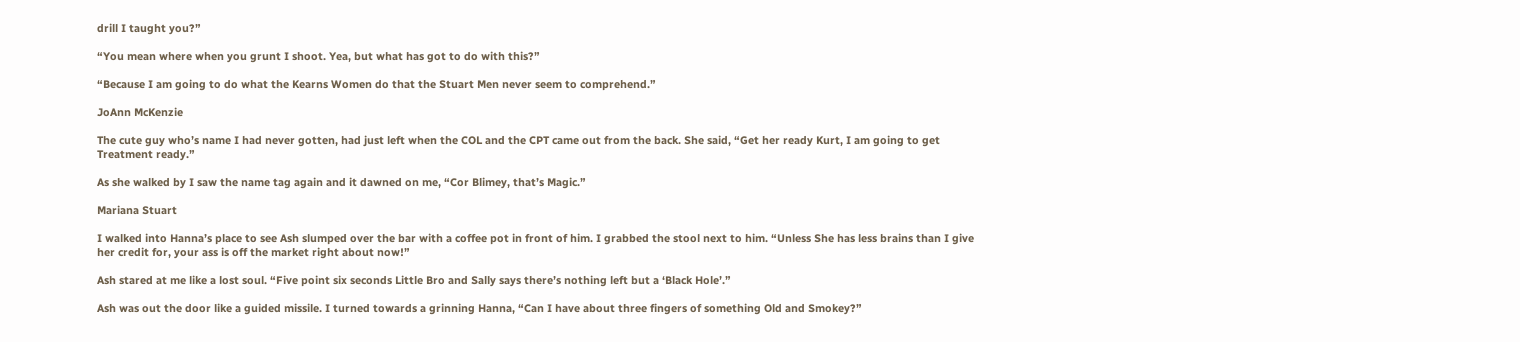drill I taught you?”

“You mean where when you grunt I shoot. Yea, but what has got to do with this?”

“Because I am going to do what the Kearns Women do that the Stuart Men never seem to comprehend.”

JoAnn McKenzie

The cute guy who’s name I had never gotten, had just left when the COL and the CPT came out from the back. She said, “Get her ready Kurt, I am going to get Treatment ready.”

As she walked by I saw the name tag again and it dawned on me, “Cor Blimey, that’s Magic.”

Mariana Stuart

I walked into Hanna’s place to see Ash slumped over the bar with a coffee pot in front of him. I grabbed the stool next to him. “Unless She has less brains than I give her credit for, your ass is off the market right about now!”

Ash stared at me like a lost soul. “Five point six seconds Little Bro and Sally says there’s nothing left but a ‘Black Hole’.”

Ash was out the door like a guided missile. I turned towards a grinning Hanna, “Can I have about three fingers of something Old and Smokey?”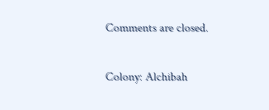Comments are closed.

Colony: Alchibah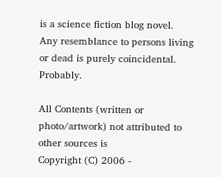is a science fiction blog novel.
Any resemblance to persons living or dead is purely coincidental. Probably.

All Contents (written or photo/artwork) not attributed to other sources is
Copyright (C) 2006 -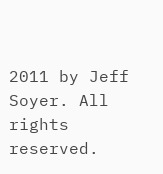2011 by Jeff Soyer. All rights reserved.